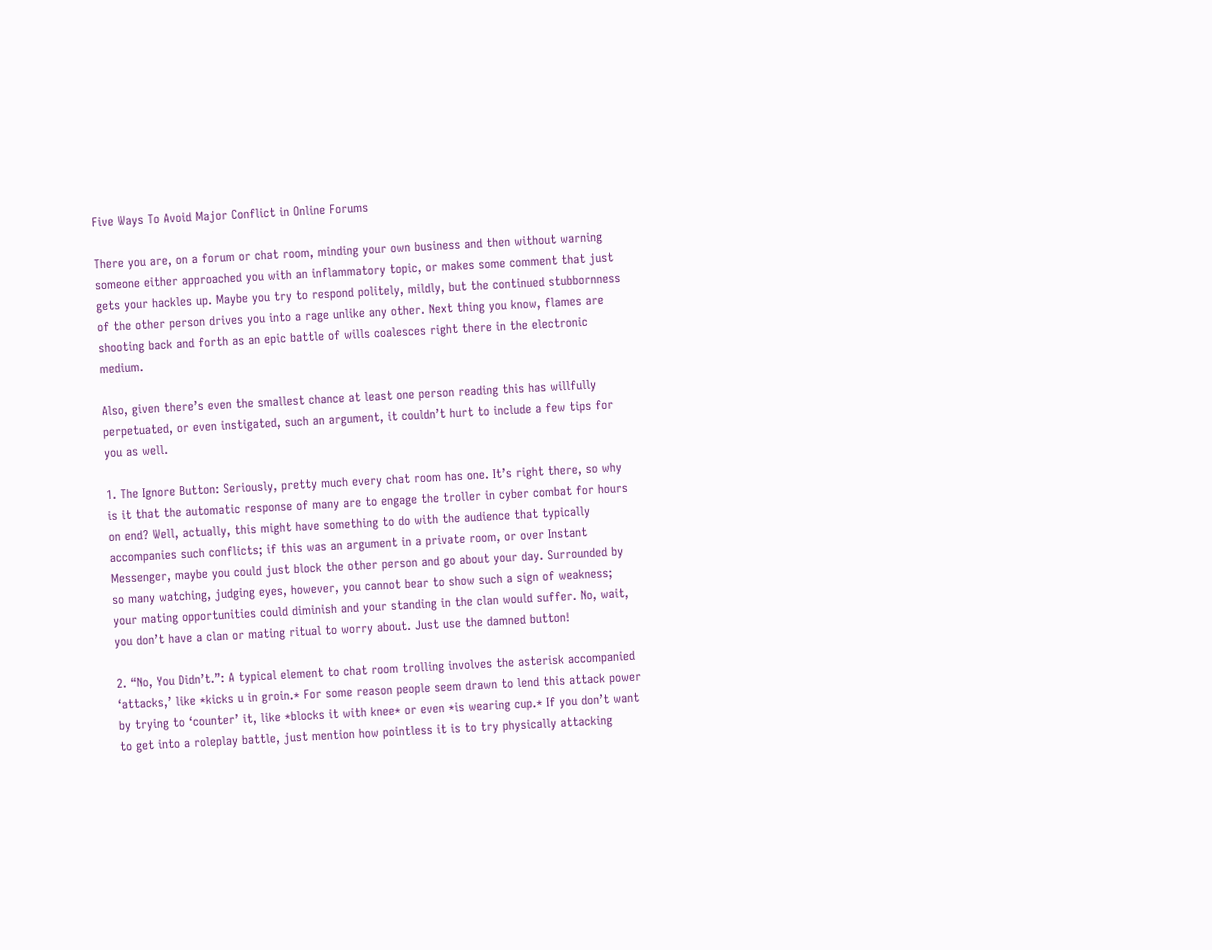Five Ways To Avoid Major Conflict in Online Forums

There you are, on a forum or chat room, minding your own business and then without warning someone either approached you with an inflammatory topic, or makes some comment that just gets your hackles up. Maybe you try to respond politely, mildly, but the continued stubbornness of the other person drives you into a rage unlike any other. Next thing you know, flames are shooting back and forth as an epic battle of wills coalesces right there in the electronic medium.

Also, given there’s even the smallest chance at least one person reading this has willfully perpetuated, or even instigated, such an argument, it couldn’t hurt to include a few tips for you as well.

1. The Ignore Button: Seriously, pretty much every chat room has one. It’s right there, so why is it that the automatic response of many are to engage the troller in cyber combat for hours on end? Well, actually, this might have something to do with the audience that typically accompanies such conflicts; if this was an argument in a private room, or over Instant Messenger, maybe you could just block the other person and go about your day. Surrounded by so many watching, judging eyes, however, you cannot bear to show such a sign of weakness; your mating opportunities could diminish and your standing in the clan would suffer. No, wait, you don’t have a clan or mating ritual to worry about. Just use the damned button!

2. “No, You Didn’t.”: A typical element to chat room trolling involves the asterisk accompanied ‘attacks,’ like *kicks u in groin.* For some reason people seem drawn to lend this attack power by trying to ‘counter’ it, like *blocks it with knee* or even *is wearing cup.* If you don’t want to get into a roleplay battle, just mention how pointless it is to try physically attacking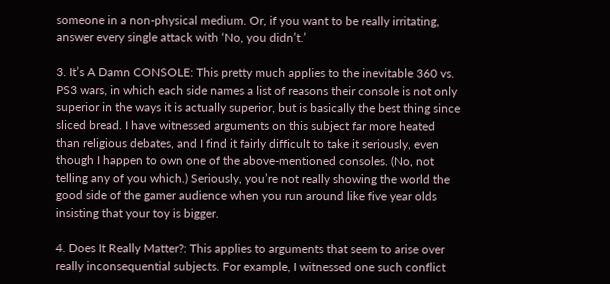someone in a non-physical medium. Or, if you want to be really irritating, answer every single attack with ‘No, you didn’t.’

3. It’s A Damn CONSOLE: This pretty much applies to the inevitable 360 vs. PS3 wars, in which each side names a list of reasons their console is not only superior in the ways it is actually superior, but is basically the best thing since sliced bread. I have witnessed arguments on this subject far more heated than religious debates, and I find it fairly difficult to take it seriously, even though I happen to own one of the above-mentioned consoles. (No, not telling any of you which.) Seriously, you’re not really showing the world the good side of the gamer audience when you run around like five year olds insisting that your toy is bigger.

4. Does It Really Matter?: This applies to arguments that seem to arise over really inconsequential subjects. For example, I witnessed one such conflict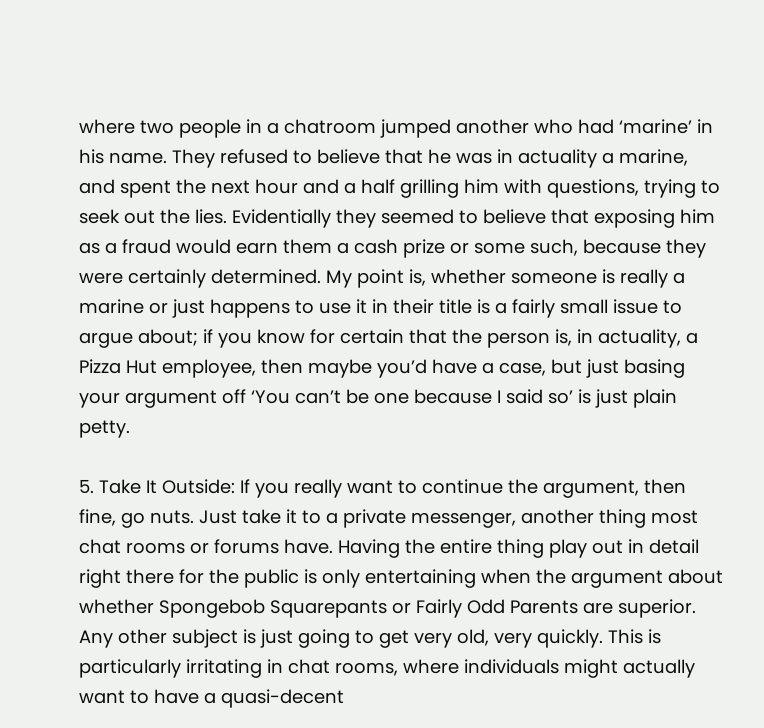where two people in a chatroom jumped another who had ‘marine’ in his name. They refused to believe that he was in actuality a marine, and spent the next hour and a half grilling him with questions, trying to seek out the lies. Evidentially they seemed to believe that exposing him as a fraud would earn them a cash prize or some such, because they were certainly determined. My point is, whether someone is really a marine or just happens to use it in their title is a fairly small issue to argue about; if you know for certain that the person is, in actuality, a Pizza Hut employee, then maybe you’d have a case, but just basing your argument off ‘You can’t be one because I said so’ is just plain petty.

5. Take It Outside: If you really want to continue the argument, then fine, go nuts. Just take it to a private messenger, another thing most chat rooms or forums have. Having the entire thing play out in detail right there for the public is only entertaining when the argument about whether Spongebob Squarepants or Fairly Odd Parents are superior. Any other subject is just going to get very old, very quickly. This is particularly irritating in chat rooms, where individuals might actually want to have a quasi-decent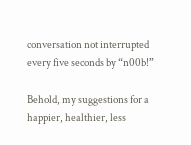conversation not interrupted every five seconds by “n00b!”

Behold, my suggestions for a happier, healthier, less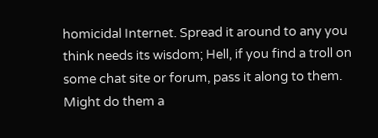homicidal Internet. Spread it around to any you think needs its wisdom; Hell, if you find a troll on some chat site or forum, pass it along to them. Might do them a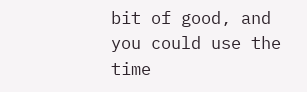bit of good, and you could use the time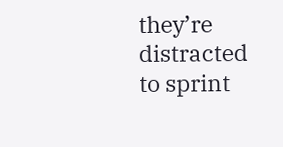they’re distracted to sprint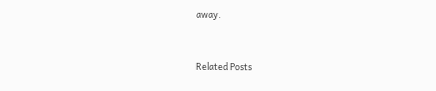away.


Related Posts